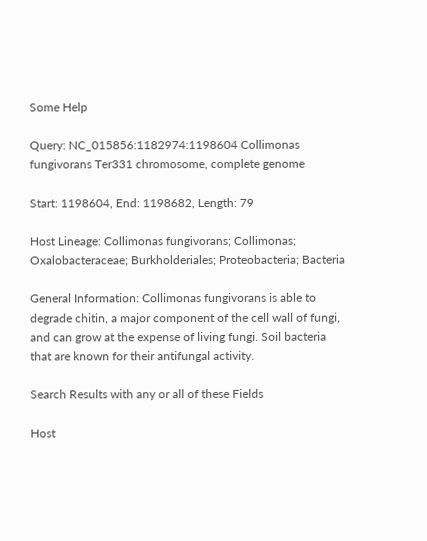Some Help

Query: NC_015856:1182974:1198604 Collimonas fungivorans Ter331 chromosome, complete genome

Start: 1198604, End: 1198682, Length: 79

Host Lineage: Collimonas fungivorans; Collimonas; Oxalobacteraceae; Burkholderiales; Proteobacteria; Bacteria

General Information: Collimonas fungivorans is able to degrade chitin, a major component of the cell wall of fungi, and can grow at the expense of living fungi. Soil bacteria that are known for their antifungal activity.

Search Results with any or all of these Fields

Host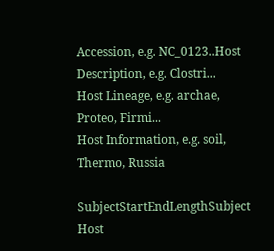Accession, e.g. NC_0123..Host Description, e.g. Clostri...
Host Lineage, e.g. archae, Proteo, Firmi...
Host Information, e.g. soil, Thermo, Russia

SubjectStartEndLengthSubject Host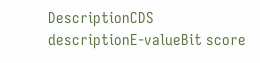DescriptionCDS descriptionE-valueBit score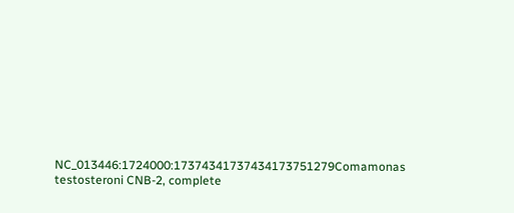NC_013446:1724000:17374341737434173751279Comamonas testosteroni CNB-2, complete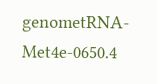genometRNA-Met4e-0650.4